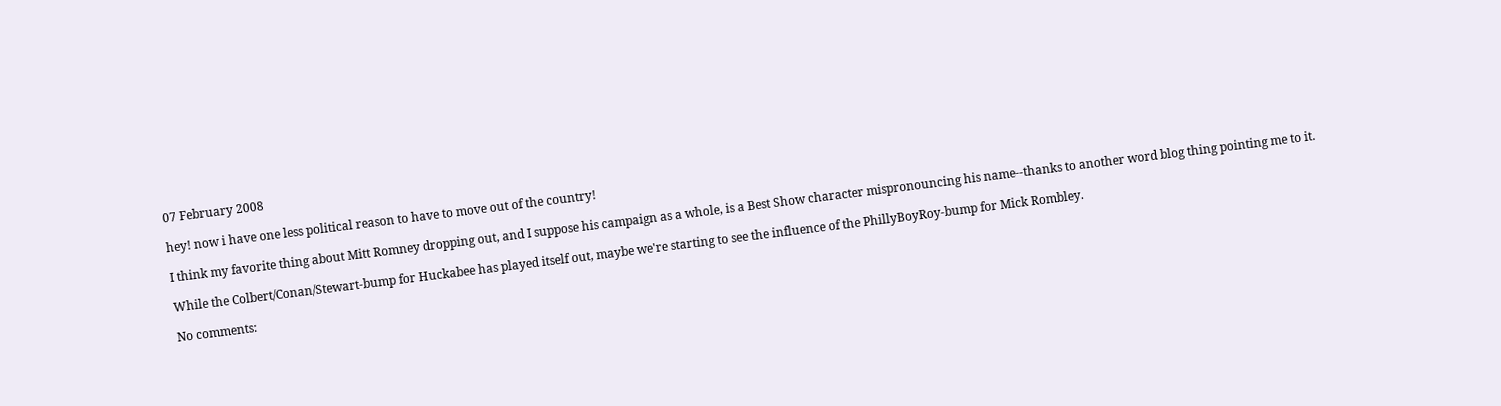07 February 2008

hey! now i have one less political reason to have to move out of the country!

I think my favorite thing about Mitt Romney dropping out, and I suppose his campaign as a whole, is a Best Show character mispronouncing his name--thanks to another word blog thing pointing me to it.

While the Colbert/Conan/Stewart-bump for Huckabee has played itself out, maybe we're starting to see the influence of the PhillyBoyRoy-bump for Mick Rombley.

No comments: